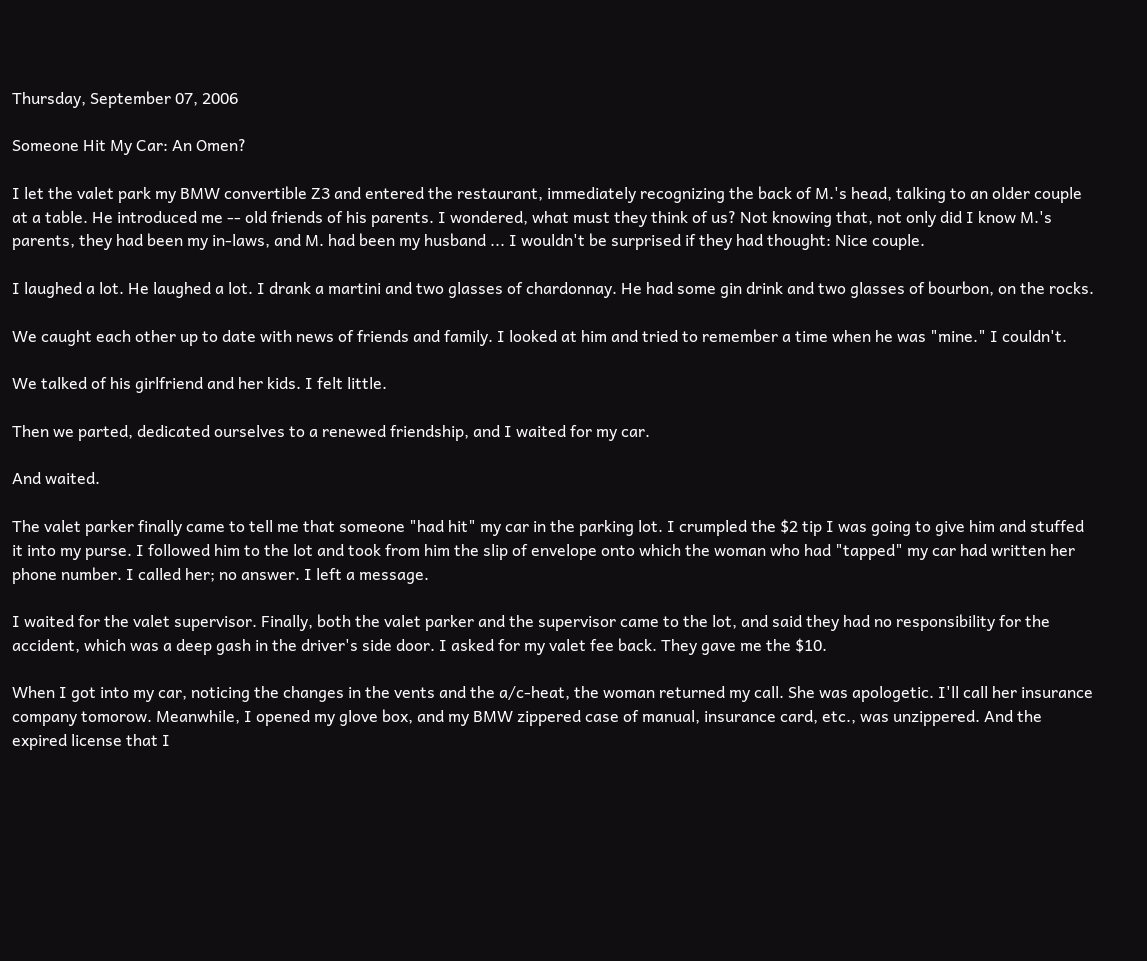Thursday, September 07, 2006

Someone Hit My Car: An Omen?

I let the valet park my BMW convertible Z3 and entered the restaurant, immediately recognizing the back of M.'s head, talking to an older couple at a table. He introduced me -- old friends of his parents. I wondered, what must they think of us? Not knowing that, not only did I know M.'s parents, they had been my in-laws, and M. had been my husband ... I wouldn't be surprised if they had thought: Nice couple.

I laughed a lot. He laughed a lot. I drank a martini and two glasses of chardonnay. He had some gin drink and two glasses of bourbon, on the rocks.

We caught each other up to date with news of friends and family. I looked at him and tried to remember a time when he was "mine." I couldn't.

We talked of his girlfriend and her kids. I felt little.

Then we parted, dedicated ourselves to a renewed friendship, and I waited for my car.

And waited.

The valet parker finally came to tell me that someone "had hit" my car in the parking lot. I crumpled the $2 tip I was going to give him and stuffed it into my purse. I followed him to the lot and took from him the slip of envelope onto which the woman who had "tapped" my car had written her phone number. I called her; no answer. I left a message.

I waited for the valet supervisor. Finally, both the valet parker and the supervisor came to the lot, and said they had no responsibility for the accident, which was a deep gash in the driver's side door. I asked for my valet fee back. They gave me the $10.

When I got into my car, noticing the changes in the vents and the a/c-heat, the woman returned my call. She was apologetic. I'll call her insurance company tomorow. Meanwhile, I opened my glove box, and my BMW zippered case of manual, insurance card, etc., was unzippered. And the expired license that I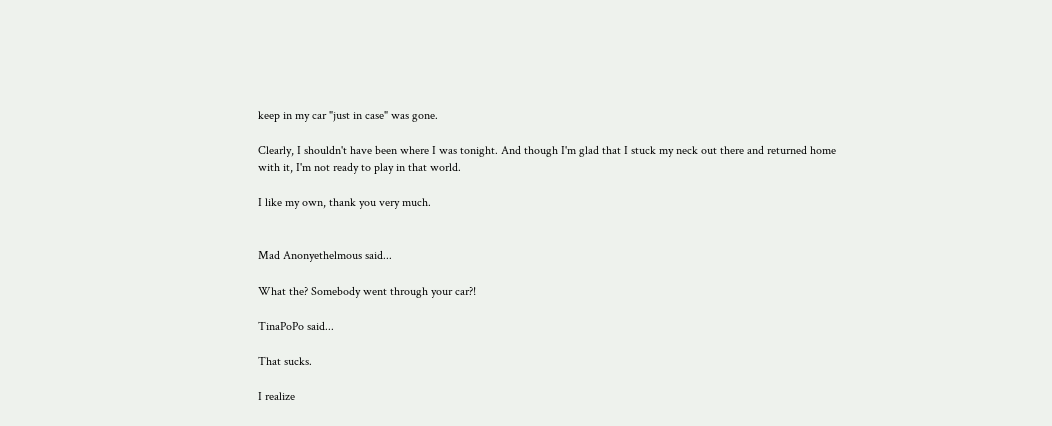keep in my car "just in case" was gone.

Clearly, I shouldn't have been where I was tonight. And though I'm glad that I stuck my neck out there and returned home with it, I'm not ready to play in that world.

I like my own, thank you very much.


Mad Anonyethelmous said...

What the? Somebody went through your car?!

TinaPoPo said...

That sucks.

I realize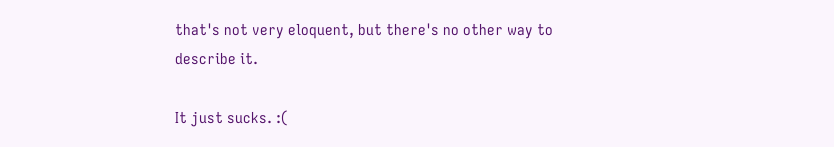that's not very eloquent, but there's no other way to describe it.

It just sucks. :(